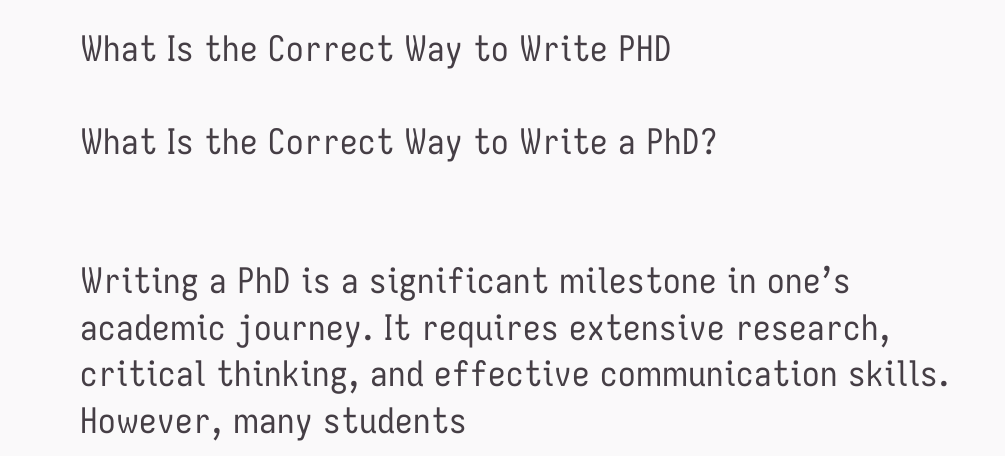What Is the Correct Way to Write PHD

What Is the Correct Way to Write a PhD?


Writing a PhD is a significant milestone in one’s academic journey. It requires extensive research, critical thinking, and effective communication skills. However, many students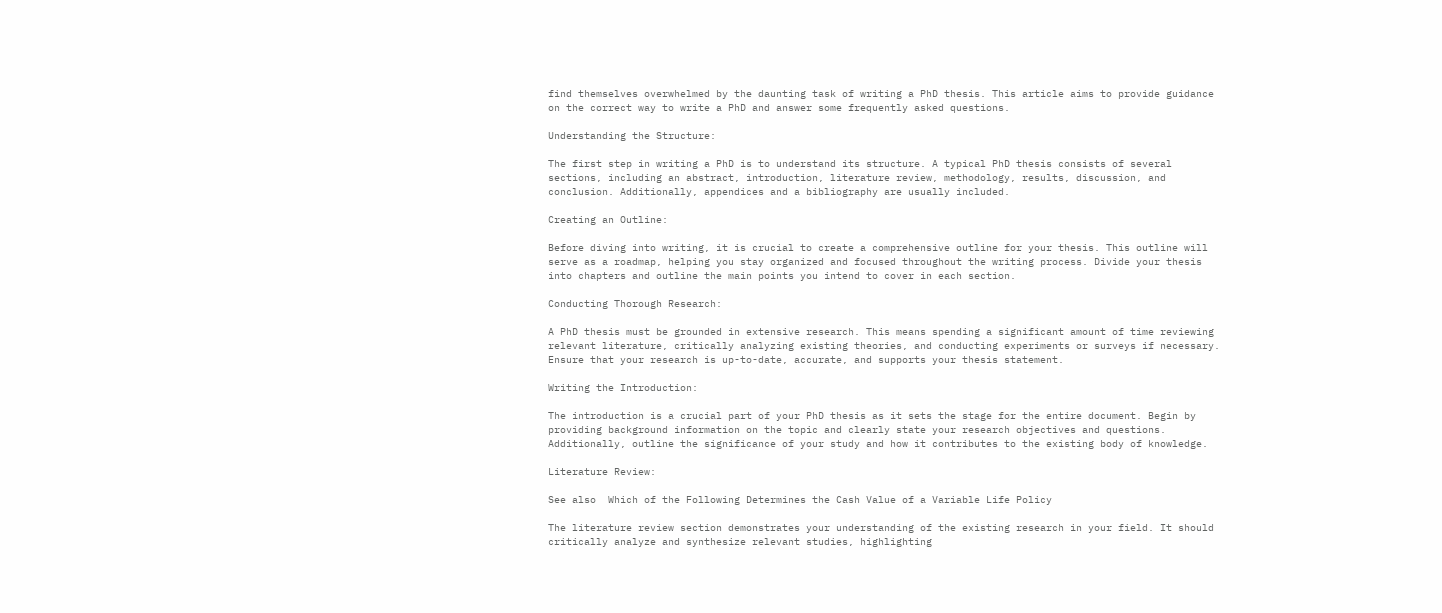find themselves overwhelmed by the daunting task of writing a PhD thesis. This article aims to provide guidance on the correct way to write a PhD and answer some frequently asked questions.

Understanding the Structure:

The first step in writing a PhD is to understand its structure. A typical PhD thesis consists of several sections, including an abstract, introduction, literature review, methodology, results, discussion, and conclusion. Additionally, appendices and a bibliography are usually included.

Creating an Outline:

Before diving into writing, it is crucial to create a comprehensive outline for your thesis. This outline will serve as a roadmap, helping you stay organized and focused throughout the writing process. Divide your thesis into chapters and outline the main points you intend to cover in each section.

Conducting Thorough Research:

A PhD thesis must be grounded in extensive research. This means spending a significant amount of time reviewing relevant literature, critically analyzing existing theories, and conducting experiments or surveys if necessary. Ensure that your research is up-to-date, accurate, and supports your thesis statement.

Writing the Introduction:

The introduction is a crucial part of your PhD thesis as it sets the stage for the entire document. Begin by providing background information on the topic and clearly state your research objectives and questions. Additionally, outline the significance of your study and how it contributes to the existing body of knowledge.

Literature Review:

See also  Which of the Following Determines the Cash Value of a Variable Life Policy

The literature review section demonstrates your understanding of the existing research in your field. It should critically analyze and synthesize relevant studies, highlighting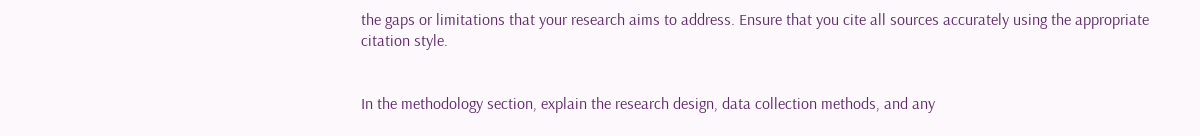the gaps or limitations that your research aims to address. Ensure that you cite all sources accurately using the appropriate citation style.


In the methodology section, explain the research design, data collection methods, and any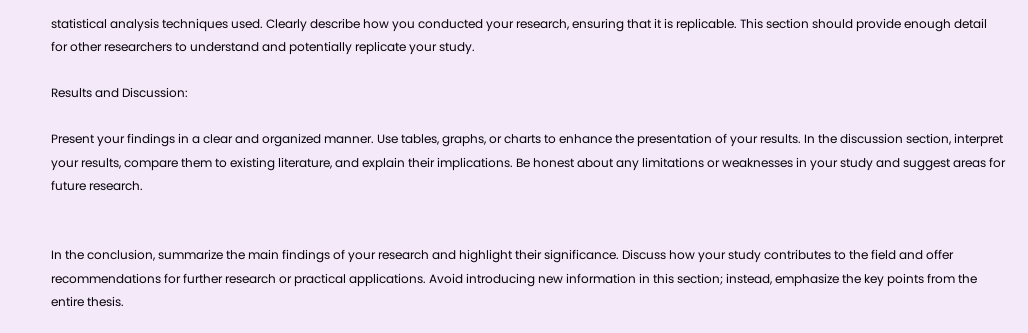statistical analysis techniques used. Clearly describe how you conducted your research, ensuring that it is replicable. This section should provide enough detail for other researchers to understand and potentially replicate your study.

Results and Discussion:

Present your findings in a clear and organized manner. Use tables, graphs, or charts to enhance the presentation of your results. In the discussion section, interpret your results, compare them to existing literature, and explain their implications. Be honest about any limitations or weaknesses in your study and suggest areas for future research.


In the conclusion, summarize the main findings of your research and highlight their significance. Discuss how your study contributes to the field and offer recommendations for further research or practical applications. Avoid introducing new information in this section; instead, emphasize the key points from the entire thesis.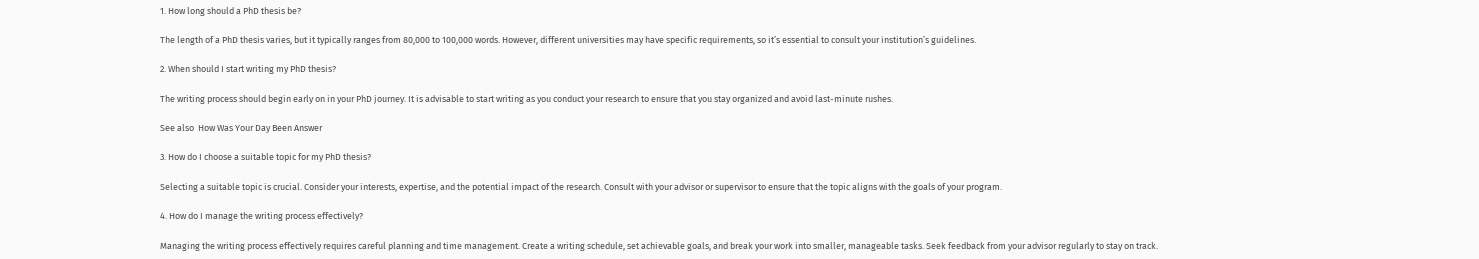1. How long should a PhD thesis be?

The length of a PhD thesis varies, but it typically ranges from 80,000 to 100,000 words. However, different universities may have specific requirements, so it’s essential to consult your institution’s guidelines.

2. When should I start writing my PhD thesis?

The writing process should begin early on in your PhD journey. It is advisable to start writing as you conduct your research to ensure that you stay organized and avoid last-minute rushes.

See also  How Was Your Day Been Answer

3. How do I choose a suitable topic for my PhD thesis?

Selecting a suitable topic is crucial. Consider your interests, expertise, and the potential impact of the research. Consult with your advisor or supervisor to ensure that the topic aligns with the goals of your program.

4. How do I manage the writing process effectively?

Managing the writing process effectively requires careful planning and time management. Create a writing schedule, set achievable goals, and break your work into smaller, manageable tasks. Seek feedback from your advisor regularly to stay on track.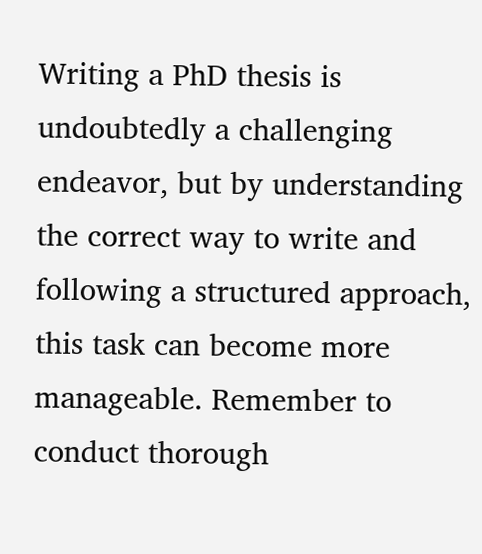Writing a PhD thesis is undoubtedly a challenging endeavor, but by understanding the correct way to write and following a structured approach, this task can become more manageable. Remember to conduct thorough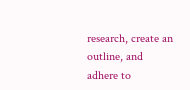research, create an outline, and adhere to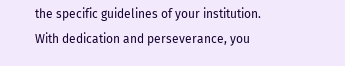the specific guidelines of your institution. With dedication and perseverance, you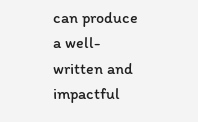can produce a well-written and impactful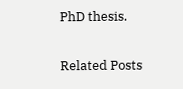PhD thesis.

Related Posts